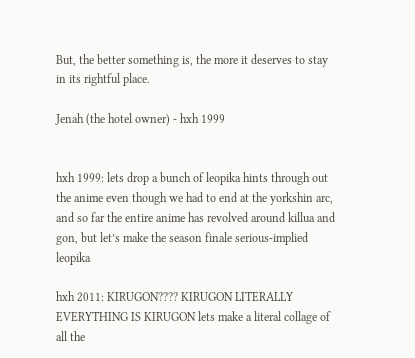But, the better something is, the more it deserves to stay in its rightful place.

Jenah (the hotel owner) - hxh 1999


hxh 1999: lets drop a bunch of leopika hints through out the anime even though we had to end at the yorkshin arc, and so far the entire anime has revolved around killua and gon, but let’s make the season finale serious-implied leopika

hxh 2011: KIRUGON???? KIRUGON LITERALLY EVERYTHING IS KIRUGON lets make a literal collage of all the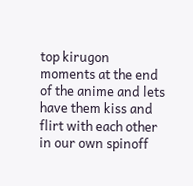top kirugon moments at the end of the anime and lets have them kiss and flirt with each other in our own spinoff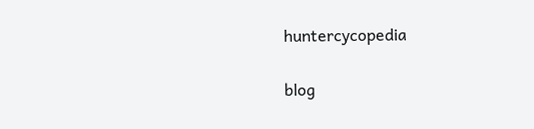huntercycopedia

blog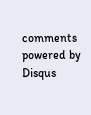comments powered by Disqus